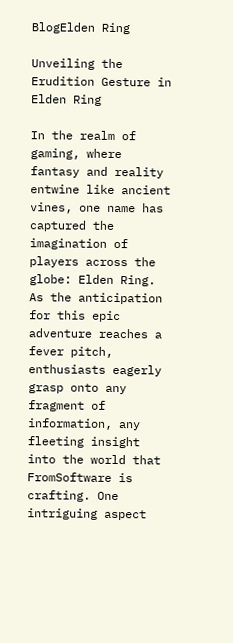BlogElden Ring

Unveiling the Erudition Gesture in Elden Ring

In the realm of gaming, where fantasy and reality entwine like ancient vines, one name has captured the imagination of players across the globe: Elden Ring. As the anticipation for this epic adventure reaches a fever pitch, enthusiasts eagerly grasp onto any fragment of information, any fleeting insight into the world that FromSoftware is crafting. One intriguing aspect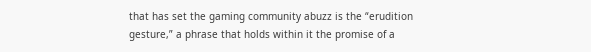that has set the gaming community abuzz is the “erudition gesture,” a phrase that holds within it the promise of a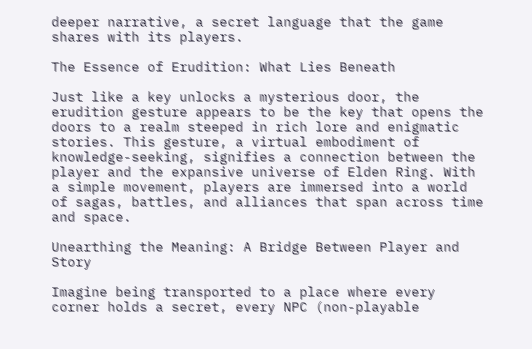deeper narrative, a secret language that the game shares with its players.

The Essence of Erudition: What Lies Beneath

Just like a key unlocks a mysterious door, the erudition gesture appears to be the key that opens the doors to a realm steeped in rich lore and enigmatic stories. This gesture, a virtual embodiment of knowledge-seeking, signifies a connection between the player and the expansive universe of Elden Ring. With a simple movement, players are immersed into a world of sagas, battles, and alliances that span across time and space.

Unearthing the Meaning: A Bridge Between Player and Story

Imagine being transported to a place where every corner holds a secret, every NPC (non-playable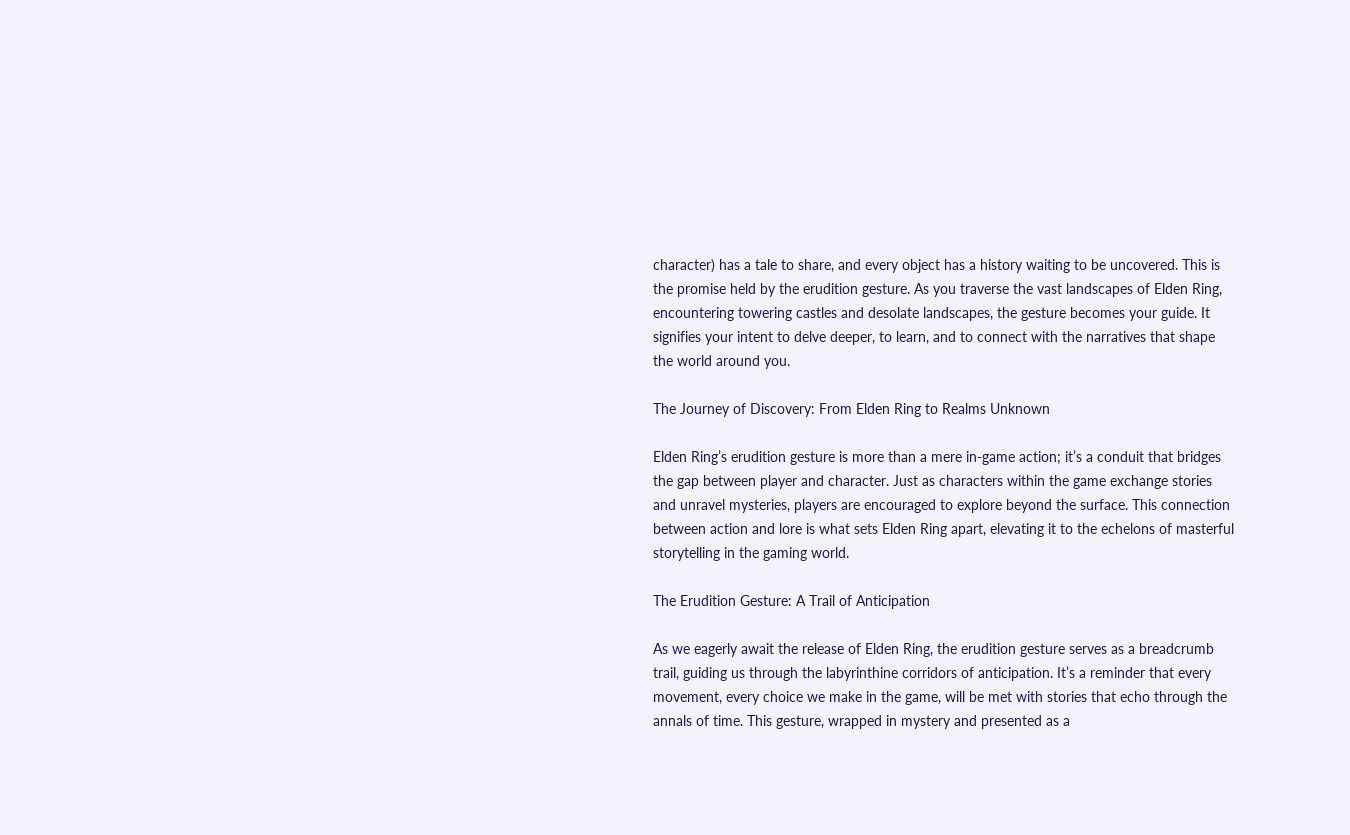character) has a tale to share, and every object has a history waiting to be uncovered. This is the promise held by the erudition gesture. As you traverse the vast landscapes of Elden Ring, encountering towering castles and desolate landscapes, the gesture becomes your guide. It signifies your intent to delve deeper, to learn, and to connect with the narratives that shape the world around you.

The Journey of Discovery: From Elden Ring to Realms Unknown

Elden Ring’s erudition gesture is more than a mere in-game action; it’s a conduit that bridges the gap between player and character. Just as characters within the game exchange stories and unravel mysteries, players are encouraged to explore beyond the surface. This connection between action and lore is what sets Elden Ring apart, elevating it to the echelons of masterful storytelling in the gaming world.

The Erudition Gesture: A Trail of Anticipation

As we eagerly await the release of Elden Ring, the erudition gesture serves as a breadcrumb trail, guiding us through the labyrinthine corridors of anticipation. It’s a reminder that every movement, every choice we make in the game, will be met with stories that echo through the annals of time. This gesture, wrapped in mystery and presented as a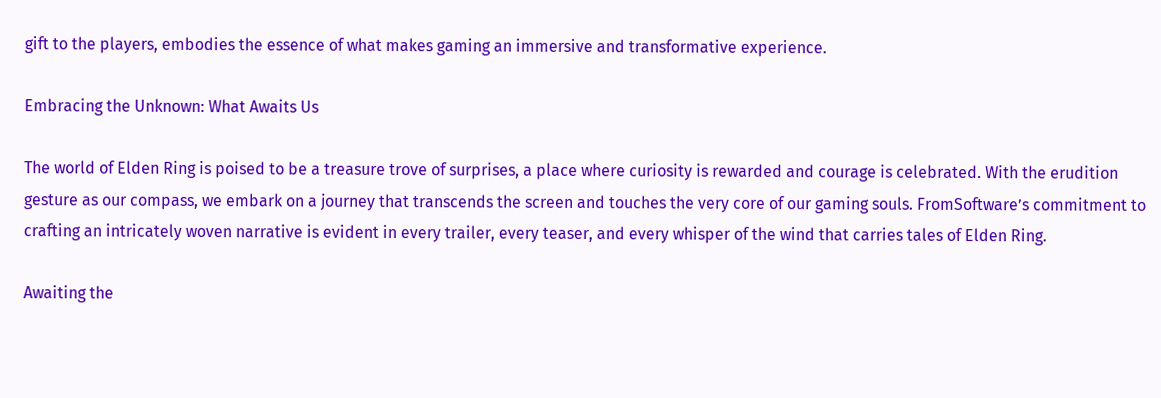gift to the players, embodies the essence of what makes gaming an immersive and transformative experience.

Embracing the Unknown: What Awaits Us

The world of Elden Ring is poised to be a treasure trove of surprises, a place where curiosity is rewarded and courage is celebrated. With the erudition gesture as our compass, we embark on a journey that transcends the screen and touches the very core of our gaming souls. FromSoftware’s commitment to crafting an intricately woven narrative is evident in every trailer, every teaser, and every whisper of the wind that carries tales of Elden Ring.

Awaiting the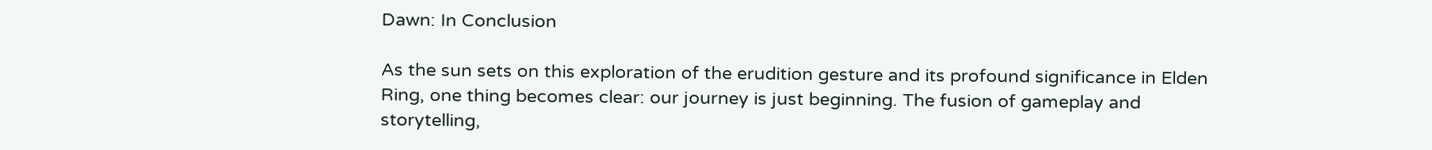Dawn: In Conclusion

As the sun sets on this exploration of the erudition gesture and its profound significance in Elden Ring, one thing becomes clear: our journey is just beginning. The fusion of gameplay and storytelling,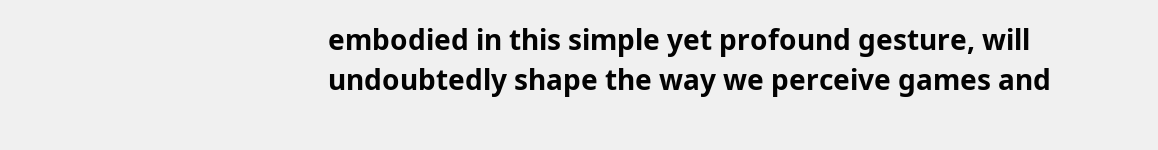embodied in this simple yet profound gesture, will undoubtedly shape the way we perceive games and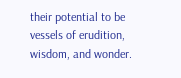their potential to be vessels of erudition, wisdom, and wonder.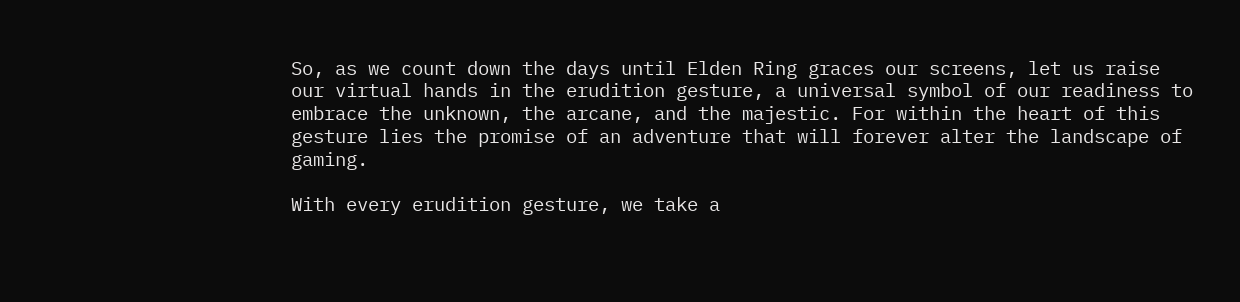So, as we count down the days until Elden Ring graces our screens, let us raise our virtual hands in the erudition gesture, a universal symbol of our readiness to embrace the unknown, the arcane, and the majestic. For within the heart of this gesture lies the promise of an adventure that will forever alter the landscape of gaming.

With every erudition gesture, we take a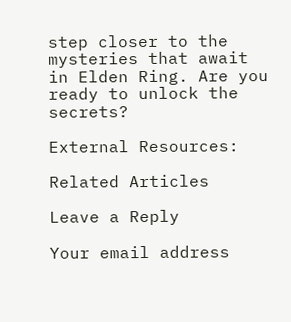step closer to the mysteries that await in Elden Ring. Are you ready to unlock the secrets?

External Resources:

Related Articles

Leave a Reply

Your email address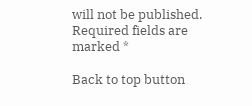will not be published. Required fields are marked *

Back to top button